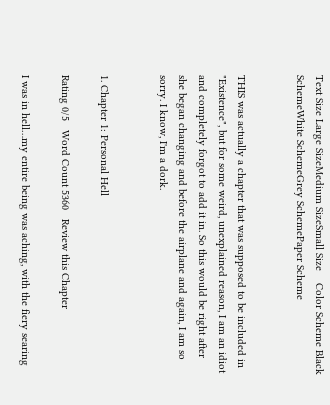Text Size Large SizeMedium SizeSmall Size    Color Scheme Black SchemeWhite SchemeGrey SchemePaper Scheme


THIS was actually a chapter that was supposed to be included in "Existence", but for some weird, unexplained reason, I am an idiot and completely forgot to add it in. So this would be right after she began changing and before the airplane and again, I am so sorry. I know, I'm a dork.


1. Chapter 1: Personal Hell

Rating 0/5   Word Count 5360   Review this Chapter

I was in hell…my entire being was aching, with the fiery searing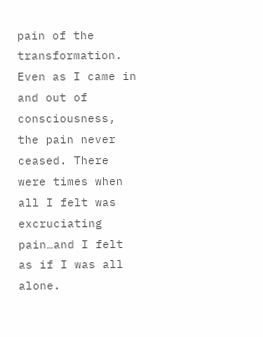pain of the transformation. Even as I came in and out of consciousness, the pain never ceased. There were times when all I felt was excruciating pain…and I felt as if I was all alone.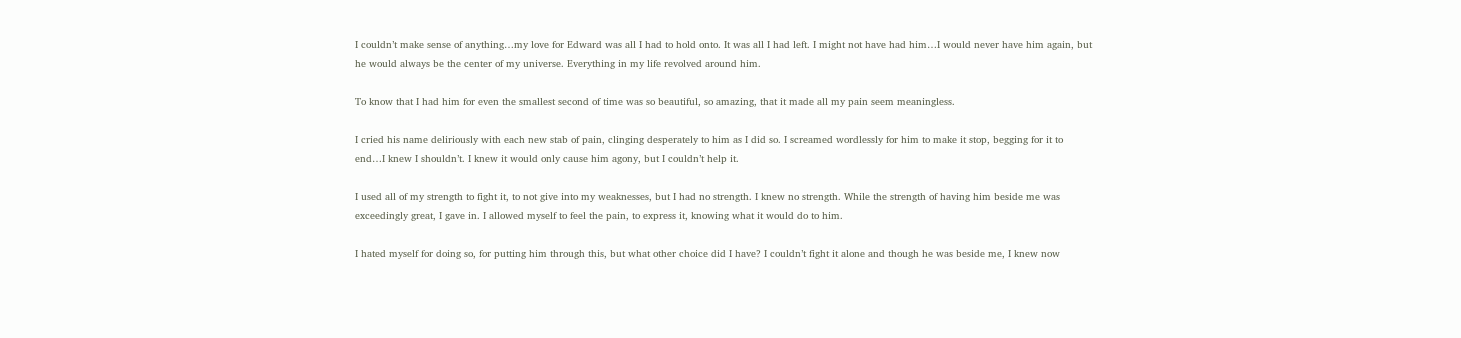I couldn’t make sense of anything…my love for Edward was all I had to hold onto. It was all I had left. I might not have had him…I would never have him again, but he would always be the center of my universe. Everything in my life revolved around him.

To know that I had him for even the smallest second of time was so beautiful, so amazing, that it made all my pain seem meaningless.

I cried his name deliriously with each new stab of pain, clinging desperately to him as I did so. I screamed wordlessly for him to make it stop, begging for it to end…I knew I shouldn’t. I knew it would only cause him agony, but I couldn’t help it.

I used all of my strength to fight it, to not give into my weaknesses, but I had no strength. I knew no strength. While the strength of having him beside me was exceedingly great, I gave in. I allowed myself to feel the pain, to express it, knowing what it would do to him.

I hated myself for doing so, for putting him through this, but what other choice did I have? I couldn’t fight it alone and though he was beside me, I knew now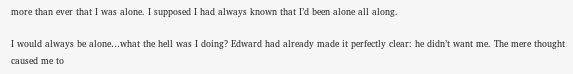more than ever that I was alone. I supposed I had always known that I’d been alone all along.

I would always be alone…what the hell was I doing? Edward had already made it perfectly clear: he didn’t want me. The mere thought caused me to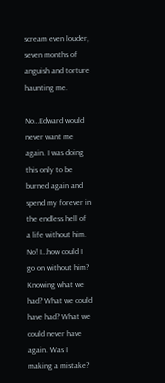scream even louder, seven months of anguish and torture haunting me.

No…Edward would never want me again. I was doing this only to be burned again and spend my forever in the endless hell of a life without him. No! I…how could I go on without him? Knowing what we had? What we could have had? What we could never have again. Was I making a mistake?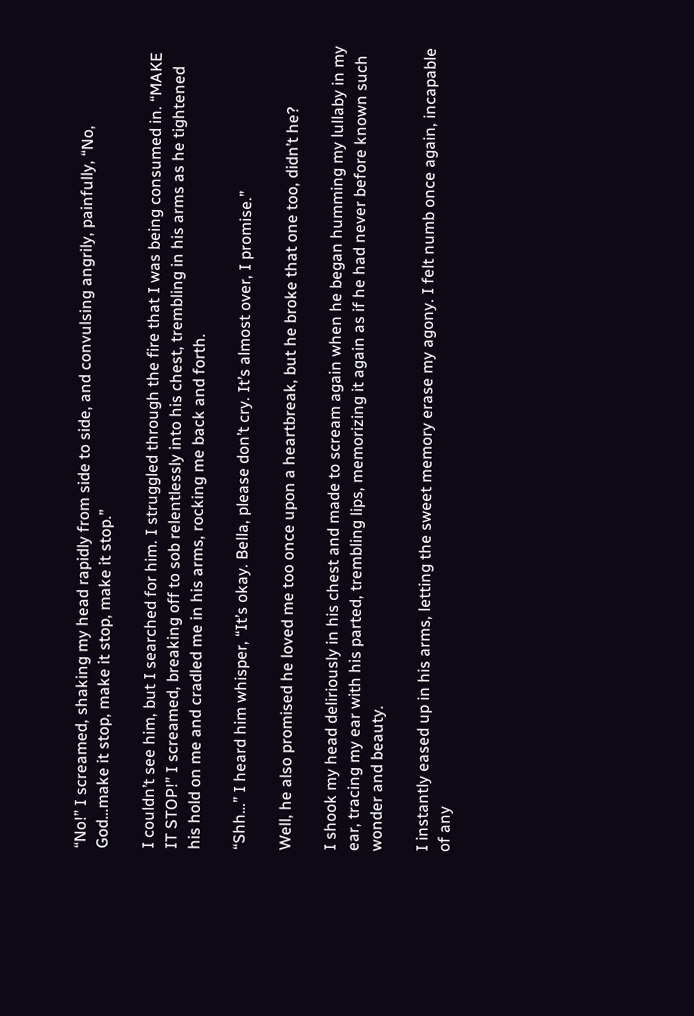“No!” I screamed, shaking my head rapidly from side to side, and convulsing angrily, painfully, “No, God…make it stop, make it stop, make it stop.”

I couldn’t see him, but I searched for him. I struggled through the fire that I was being consumed in. “MAKE IT STOP!” I screamed, breaking off to sob relentlessly into his chest, trembling in his arms as he tightened his hold on me and cradled me in his arms, rocking me back and forth.

“Shh…” I heard him whisper, “It’s okay. Bella, please don’t cry. It’s almost over, I promise.”

Well, he also promised he loved me too once upon a heartbreak, but he broke that one too, didn’t he?

I shook my head deliriously in his chest and made to scream again when he began humming my lullaby in my ear, tracing my ear with his parted, trembling lips, memorizing it again as if he had never before known such wonder and beauty.

I instantly eased up in his arms, letting the sweet memory erase my agony. I felt numb once again, incapable of any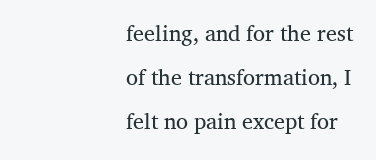feeling, and for the rest of the transformation, I felt no pain except for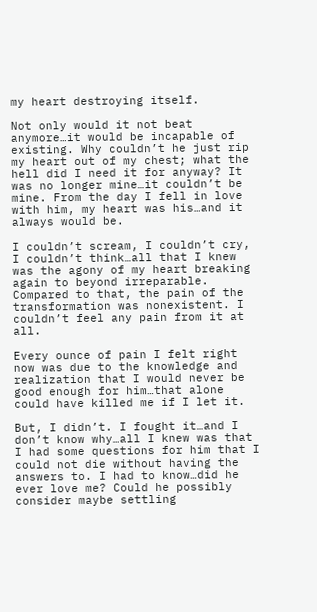my heart destroying itself.

Not only would it not beat anymore…it would be incapable of existing. Why couldn’t he just rip my heart out of my chest; what the hell did I need it for anyway? It was no longer mine…it couldn’t be mine. From the day I fell in love with him, my heart was his…and it always would be.

I couldn’t scream, I couldn’t cry, I couldn’t think…all that I knew was the agony of my heart breaking again to beyond irreparable. Compared to that, the pain of the transformation was nonexistent. I couldn’t feel any pain from it at all.

Every ounce of pain I felt right now was due to the knowledge and realization that I would never be good enough for him…that alone could have killed me if I let it.

But, I didn’t. I fought it…and I don’t know why…all I knew was that I had some questions for him that I could not die without having the answers to. I had to know…did he ever love me? Could he possibly consider maybe settling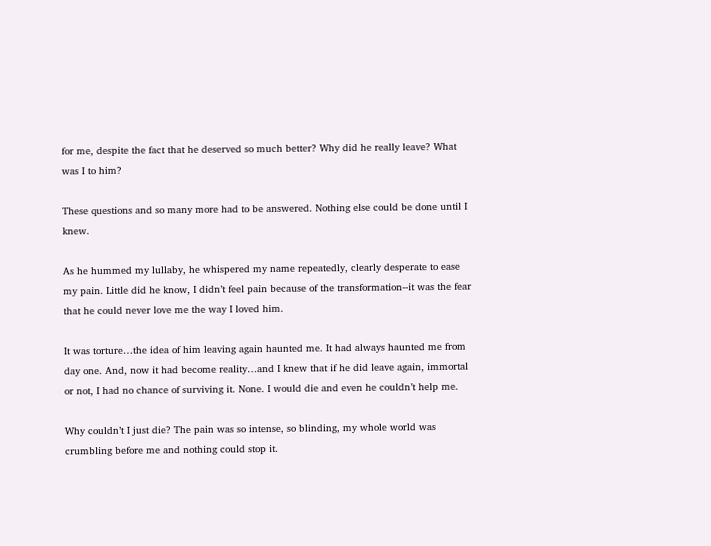for me, despite the fact that he deserved so much better? Why did he really leave? What was I to him?

These questions and so many more had to be answered. Nothing else could be done until I knew.

As he hummed my lullaby, he whispered my name repeatedly, clearly desperate to ease my pain. Little did he know, I didn’t feel pain because of the transformation--it was the fear that he could never love me the way I loved him.

It was torture…the idea of him leaving again haunted me. It had always haunted me from day one. And, now it had become reality…and I knew that if he did leave again, immortal or not, I had no chance of surviving it. None. I would die and even he couldn’t help me.

Why couldn’t I just die? The pain was so intense, so blinding, my whole world was crumbling before me and nothing could stop it.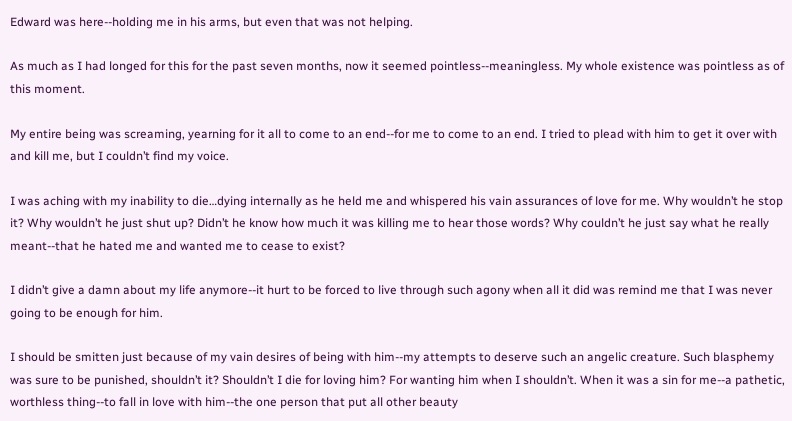Edward was here--holding me in his arms, but even that was not helping.

As much as I had longed for this for the past seven months, now it seemed pointless--meaningless. My whole existence was pointless as of this moment.

My entire being was screaming, yearning for it all to come to an end--for me to come to an end. I tried to plead with him to get it over with and kill me, but I couldn’t find my voice.

I was aching with my inability to die…dying internally as he held me and whispered his vain assurances of love for me. Why wouldn’t he stop it? Why wouldn’t he just shut up? Didn’t he know how much it was killing me to hear those words? Why couldn’t he just say what he really meant--that he hated me and wanted me to cease to exist?

I didn’t give a damn about my life anymore--it hurt to be forced to live through such agony when all it did was remind me that I was never going to be enough for him.

I should be smitten just because of my vain desires of being with him--my attempts to deserve such an angelic creature. Such blasphemy was sure to be punished, shouldn’t it? Shouldn’t I die for loving him? For wanting him when I shouldn’t. When it was a sin for me--a pathetic, worthless thing--to fall in love with him--the one person that put all other beauty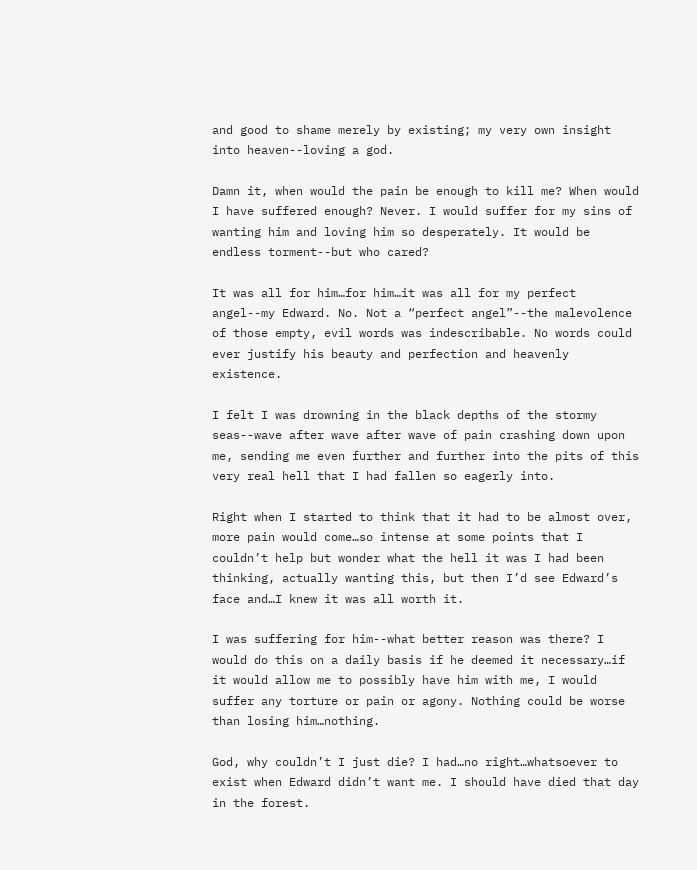and good to shame merely by existing; my very own insight into heaven--loving a god.

Damn it, when would the pain be enough to kill me? When would I have suffered enough? Never. I would suffer for my sins of wanting him and loving him so desperately. It would be endless torment--but who cared?

It was all for him…for him…it was all for my perfect angel--my Edward. No. Not a “perfect angel”--the malevolence of those empty, evil words was indescribable. No words could ever justify his beauty and perfection and heavenly existence.

I felt I was drowning in the black depths of the stormy seas--wave after wave after wave of pain crashing down upon me, sending me even further and further into the pits of this very real hell that I had fallen so eagerly into.

Right when I started to think that it had to be almost over, more pain would come…so intense at some points that I couldn’t help but wonder what the hell it was I had been thinking, actually wanting this, but then I’d see Edward’s face and…I knew it was all worth it.

I was suffering for him--what better reason was there? I would do this on a daily basis if he deemed it necessary…if it would allow me to possibly have him with me, I would suffer any torture or pain or agony. Nothing could be worse than losing him…nothing.

God, why couldn’t I just die? I had…no right…whatsoever to exist when Edward didn’t want me. I should have died that day in the forest.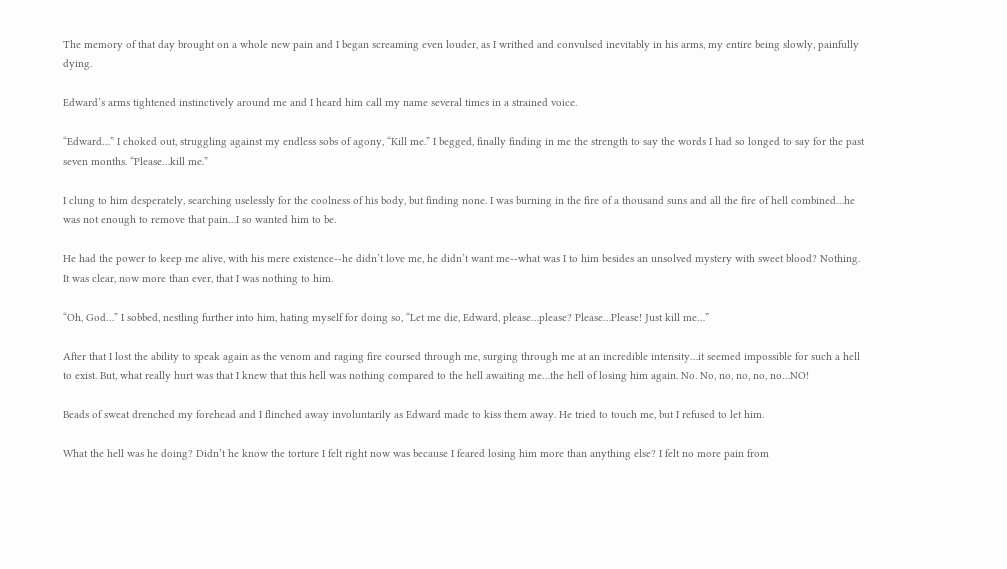The memory of that day brought on a whole new pain and I began screaming even louder, as I writhed and convulsed inevitably in his arms, my entire being slowly, painfully dying.

Edward’s arms tightened instinctively around me and I heard him call my name several times in a strained voice.

“Edward…” I choked out, struggling against my endless sobs of agony, “Kill me.” I begged, finally finding in me the strength to say the words I had so longed to say for the past seven months. “Please…kill me.”

I clung to him desperately, searching uselessly for the coolness of his body, but finding none. I was burning in the fire of a thousand suns and all the fire of hell combined…he was not enough to remove that pain…I so wanted him to be.

He had the power to keep me alive, with his mere existence--he didn’t love me, he didn’t want me--what was I to him besides an unsolved mystery with sweet blood? Nothing. It was clear, now more than ever, that I was nothing to him.

“Oh, God…” I sobbed, nestling further into him, hating myself for doing so, “Let me die, Edward, please…please? Please…Please! Just kill me…”

After that I lost the ability to speak again as the venom and raging fire coursed through me, surging through me at an incredible intensity…it seemed impossible for such a hell to exist. But, what really hurt was that I knew that this hell was nothing compared to the hell awaiting me…the hell of losing him again. No. No, no, no, no, no…NO!

Beads of sweat drenched my forehead and I flinched away involuntarily as Edward made to kiss them away. He tried to touch me, but I refused to let him.

What the hell was he doing? Didn’t he know the torture I felt right now was because I feared losing him more than anything else? I felt no more pain from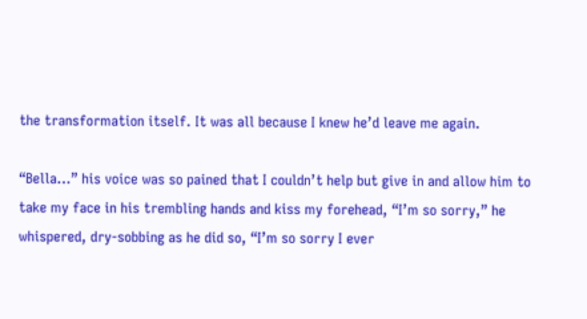the transformation itself. It was all because I knew he’d leave me again.

“Bella…” his voice was so pained that I couldn’t help but give in and allow him to take my face in his trembling hands and kiss my forehead, “I’m so sorry,” he whispered, dry-sobbing as he did so, “I’m so sorry I ever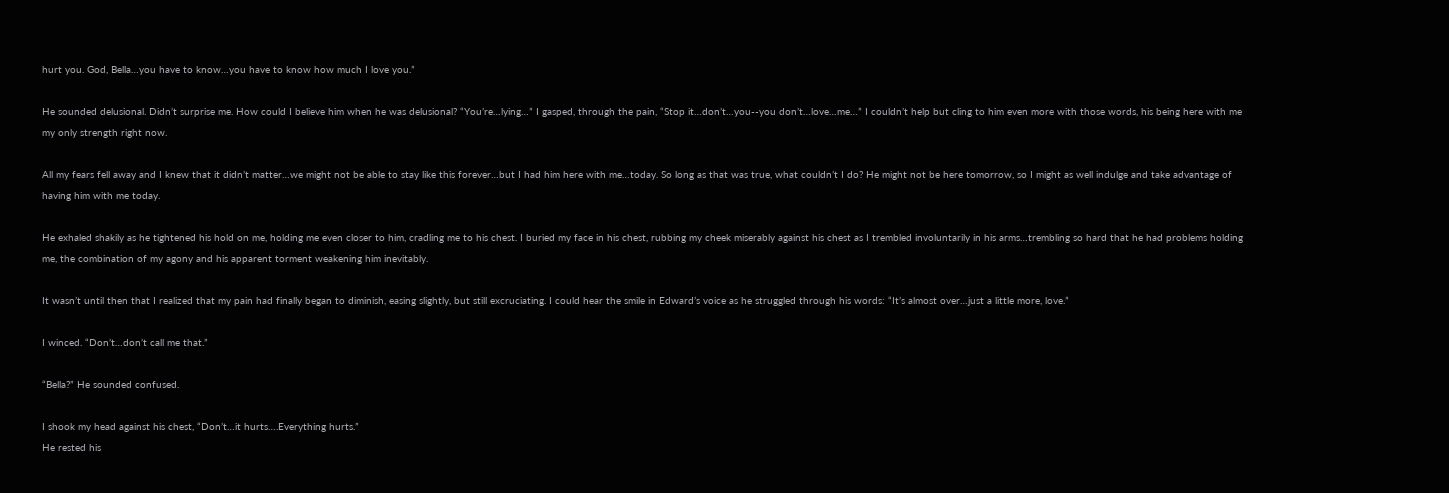hurt you. God, Bella…you have to know…you have to know how much I love you.”

He sounded delusional. Didn’t surprise me. How could I believe him when he was delusional? “You’re…lying…” I gasped, through the pain, “Stop it…don’t…you--you don’t…love…me…” I couldn’t help but cling to him even more with those words, his being here with me my only strength right now.

All my fears fell away and I knew that it didn’t matter…we might not be able to stay like this forever…but I had him here with me…today. So long as that was true, what couldn’t I do? He might not be here tomorrow, so I might as well indulge and take advantage of having him with me today.

He exhaled shakily as he tightened his hold on me, holding me even closer to him, cradling me to his chest. I buried my face in his chest, rubbing my cheek miserably against his chest as I trembled involuntarily in his arms…trembling so hard that he had problems holding me, the combination of my agony and his apparent torment weakening him inevitably.

It wasn’t until then that I realized that my pain had finally began to diminish, easing slightly, but still excruciating. I could hear the smile in Edward’s voice as he struggled through his words: “It’s almost over…just a little more, love.”

I winced. “Don’t…don’t call me that.”

“Bella?” He sounded confused.

I shook my head against his chest, “Don’t…it hurts….Everything hurts.”
He rested his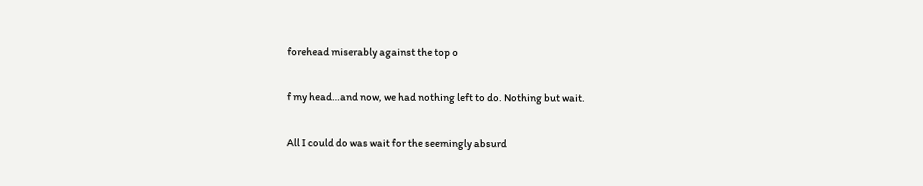forehead miserably against the top o

f my head…and now, we had nothing left to do. Nothing but wait.

All I could do was wait for the seemingly absurd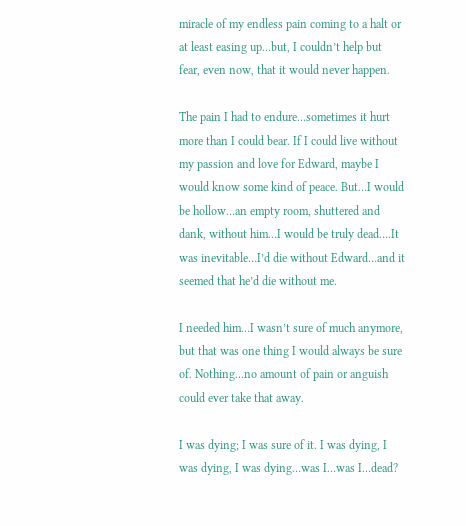miracle of my endless pain coming to a halt or at least easing up…but, I couldn’t help but fear, even now, that it would never happen.

The pain I had to endure…sometimes it hurt more than I could bear. If I could live without my passion and love for Edward, maybe I would know some kind of peace. But…I would be hollow…an empty room, shuttered and dank, without him…I would be truly dead….It was inevitable…I’d die without Edward…and it seemed that he’d die without me.

I needed him…I wasn’t sure of much anymore, but that was one thing I would always be sure of. Nothing…no amount of pain or anguish could ever take that away.

I was dying; I was sure of it. I was dying, I was dying, I was dying…was I…was I…dead?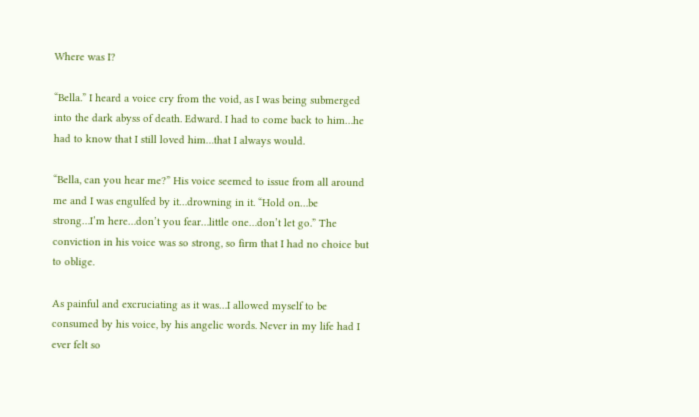Where was I?

“Bella.” I heard a voice cry from the void, as I was being submerged into the dark abyss of death. Edward. I had to come back to him…he had to know that I still loved him…that I always would.

“Bella, can you hear me?” His voice seemed to issue from all around me and I was engulfed by it…drowning in it. “Hold on…be strong…I’m here…don’t you fear…little one…don’t let go.” The conviction in his voice was so strong, so firm that I had no choice but to oblige.

As painful and excruciating as it was…I allowed myself to be consumed by his voice, by his angelic words. Never in my life had I ever felt so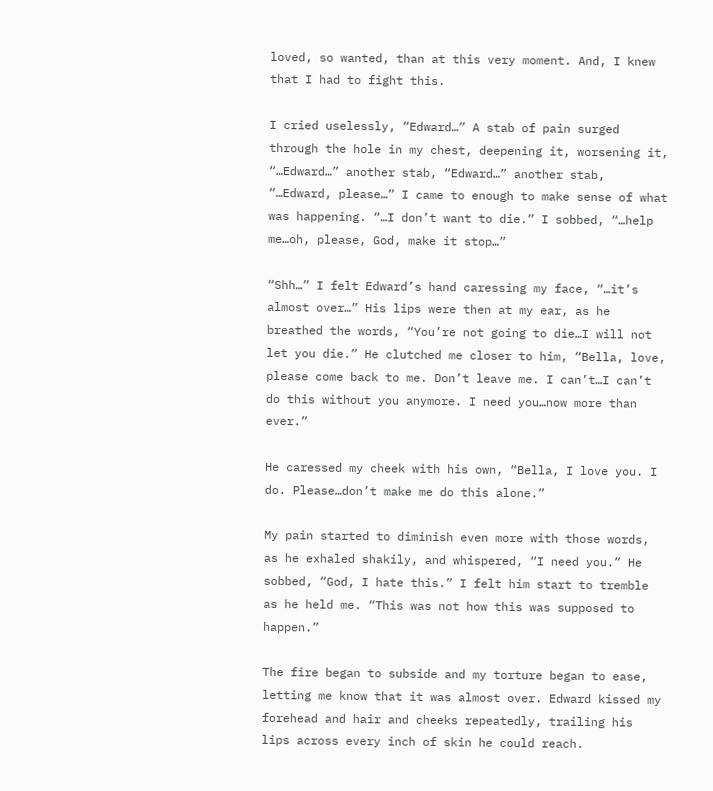loved, so wanted, than at this very moment. And, I knew that I had to fight this.

I cried uselessly, “Edward…” A stab of pain surged through the hole in my chest, deepening it, worsening it, “…Edward…” another stab, “Edward…” another stab, “…Edward, please…” I came to enough to make sense of what was happening. “…I don’t want to die.” I sobbed, “…help me…oh, please, God, make it stop…”

“Shh…” I felt Edward’s hand caressing my face, “…it’s almost over…” His lips were then at my ear, as he breathed the words, “You’re not going to die…I will not let you die.” He clutched me closer to him, “Bella, love, please come back to me. Don’t leave me. I can’t…I can’t do this without you anymore. I need you…now more than ever.”

He caressed my cheek with his own, “Bella, I love you. I do. Please…don’t make me do this alone.”

My pain started to diminish even more with those words, as he exhaled shakily, and whispered, “I need you.” He sobbed, “God, I hate this.” I felt him start to tremble as he held me. “This was not how this was supposed to happen.”

The fire began to subside and my torture began to ease, letting me know that it was almost over. Edward kissed my forehead and hair and cheeks repeatedly, trailing his lips across every inch of skin he could reach.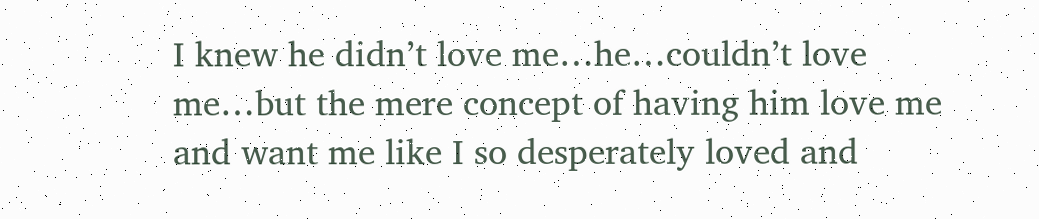I knew he didn’t love me…he…couldn’t love me…but the mere concept of having him love me and want me like I so desperately loved and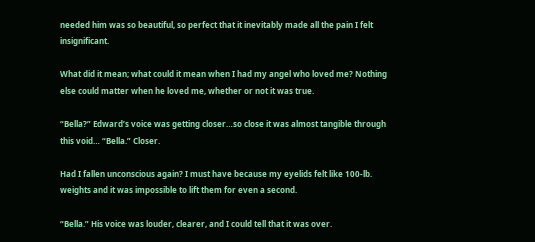needed him was so beautiful, so perfect that it inevitably made all the pain I felt insignificant.

What did it mean; what could it mean when I had my angel who loved me? Nothing else could matter when he loved me, whether or not it was true.

“Bella?” Edward’s voice was getting closer…so close it was almost tangible through this void… “Bella.” Closer.

Had I fallen unconscious again? I must have because my eyelids felt like 100-lb. weights and it was impossible to lift them for even a second.

“Bella.” His voice was louder, clearer, and I could tell that it was over.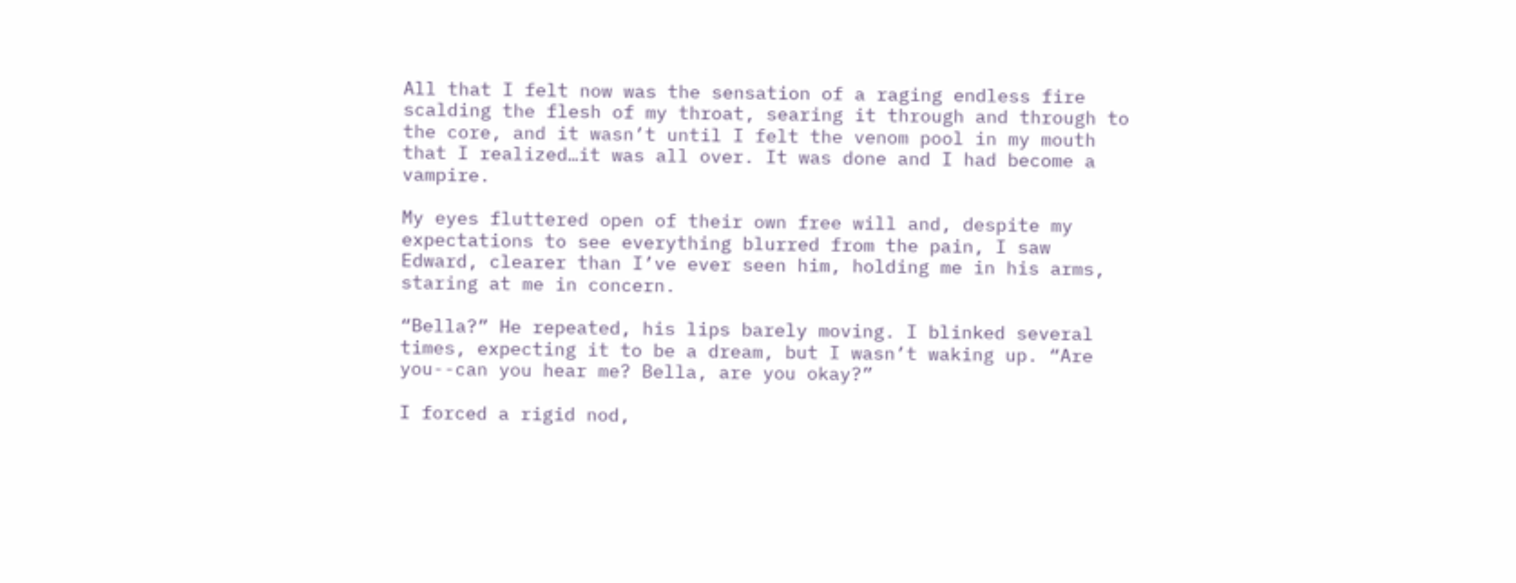All that I felt now was the sensation of a raging endless fire scalding the flesh of my throat, searing it through and through to the core, and it wasn’t until I felt the venom pool in my mouth that I realized…it was all over. It was done and I had become a vampire.

My eyes fluttered open of their own free will and, despite my expectations to see everything blurred from the pain, I saw Edward, clearer than I’ve ever seen him, holding me in his arms, staring at me in concern.

“Bella?” He repeated, his lips barely moving. I blinked several times, expecting it to be a dream, but I wasn’t waking up. “Are you--can you hear me? Bella, are you okay?”

I forced a rigid nod,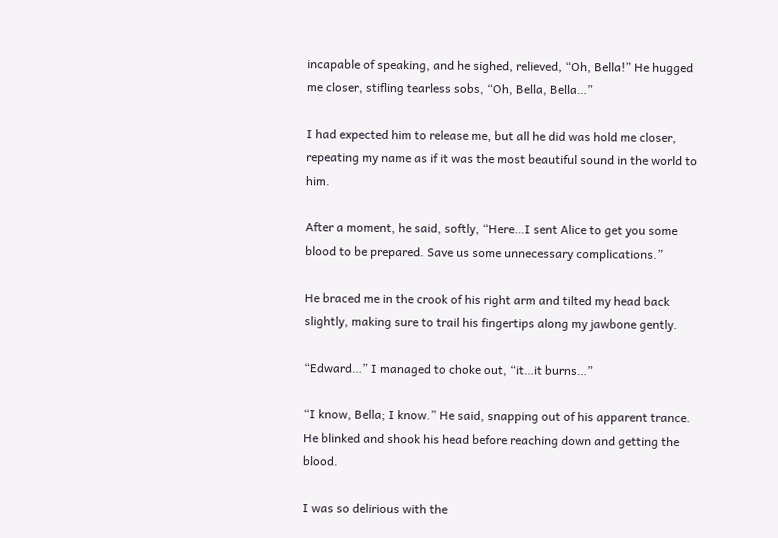incapable of speaking, and he sighed, relieved, “Oh, Bella!” He hugged me closer, stifling tearless sobs, “Oh, Bella, Bella…”

I had expected him to release me, but all he did was hold me closer, repeating my name as if it was the most beautiful sound in the world to him.

After a moment, he said, softly, “Here…I sent Alice to get you some blood to be prepared. Save us some unnecessary complications.”

He braced me in the crook of his right arm and tilted my head back slightly, making sure to trail his fingertips along my jawbone gently.

“Edward…” I managed to choke out, “it…it burns…”

“I know, Bella; I know.” He said, snapping out of his apparent trance. He blinked and shook his head before reaching down and getting the blood.

I was so delirious with the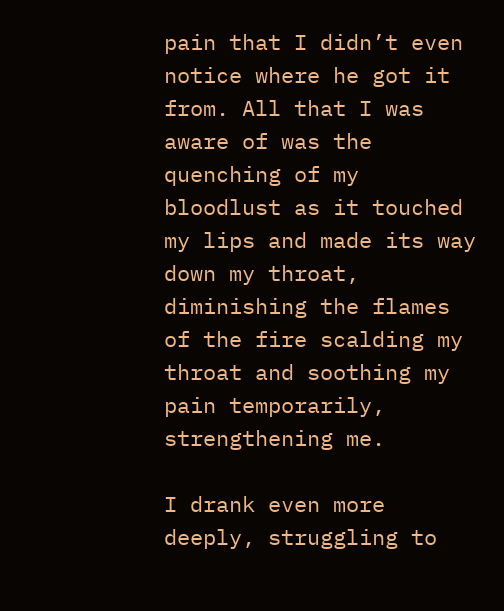pain that I didn’t even notice where he got it from. All that I was aware of was the quenching of my bloodlust as it touched my lips and made its way down my throat, diminishing the flames of the fire scalding my throat and soothing my pain temporarily, strengthening me.

I drank even more deeply, struggling to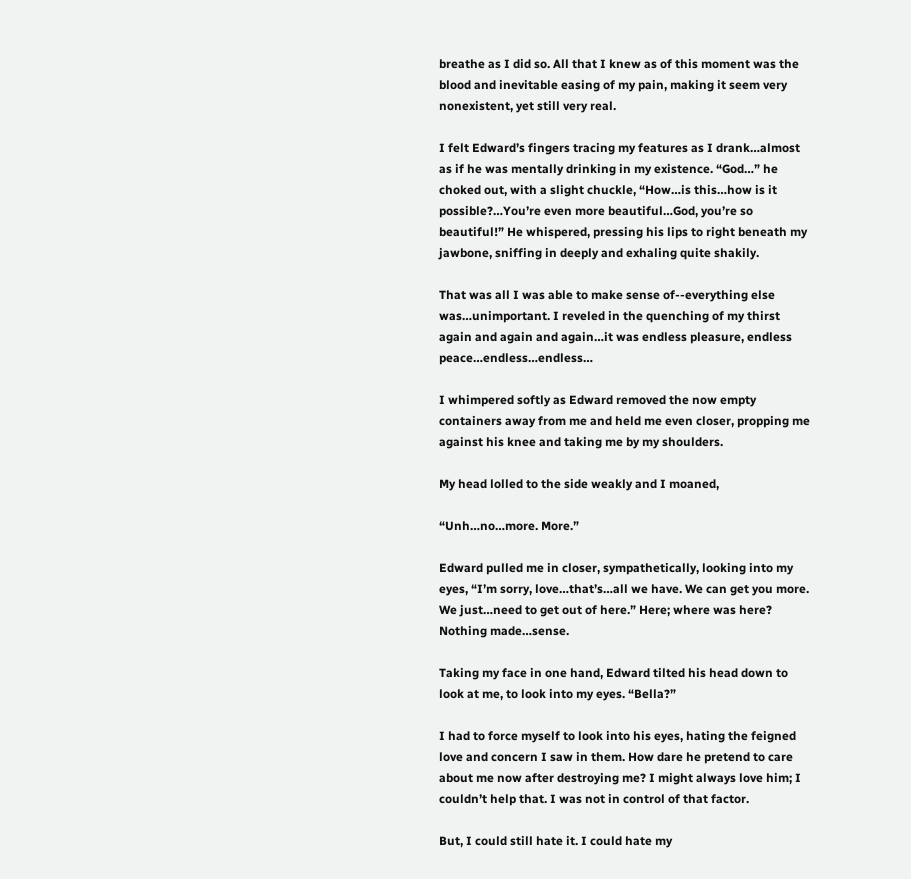breathe as I did so. All that I knew as of this moment was the blood and inevitable easing of my pain, making it seem very nonexistent, yet still very real.

I felt Edward’s fingers tracing my features as I drank…almost as if he was mentally drinking in my existence. “God…” he choked out, with a slight chuckle, “How…is this…how is it possible?…You’re even more beautiful…God, you’re so beautiful!” He whispered, pressing his lips to right beneath my jawbone, sniffing in deeply and exhaling quite shakily.

That was all I was able to make sense of--everything else was…unimportant. I reveled in the quenching of my thirst again and again and again…it was endless pleasure, endless peace…endless…endless…

I whimpered softly as Edward removed the now empty containers away from me and held me even closer, propping me against his knee and taking me by my shoulders.

My head lolled to the side weakly and I moaned,

“Unh…no…more. More.”

Edward pulled me in closer, sympathetically, looking into my eyes, “I’m sorry, love…that’s…all we have. We can get you more. We just…need to get out of here.” Here; where was here? Nothing made…sense.

Taking my face in one hand, Edward tilted his head down to look at me, to look into my eyes. “Bella?”

I had to force myself to look into his eyes, hating the feigned love and concern I saw in them. How dare he pretend to care about me now after destroying me? I might always love him; I couldn’t help that. I was not in control of that factor.

But, I could still hate it. I could hate my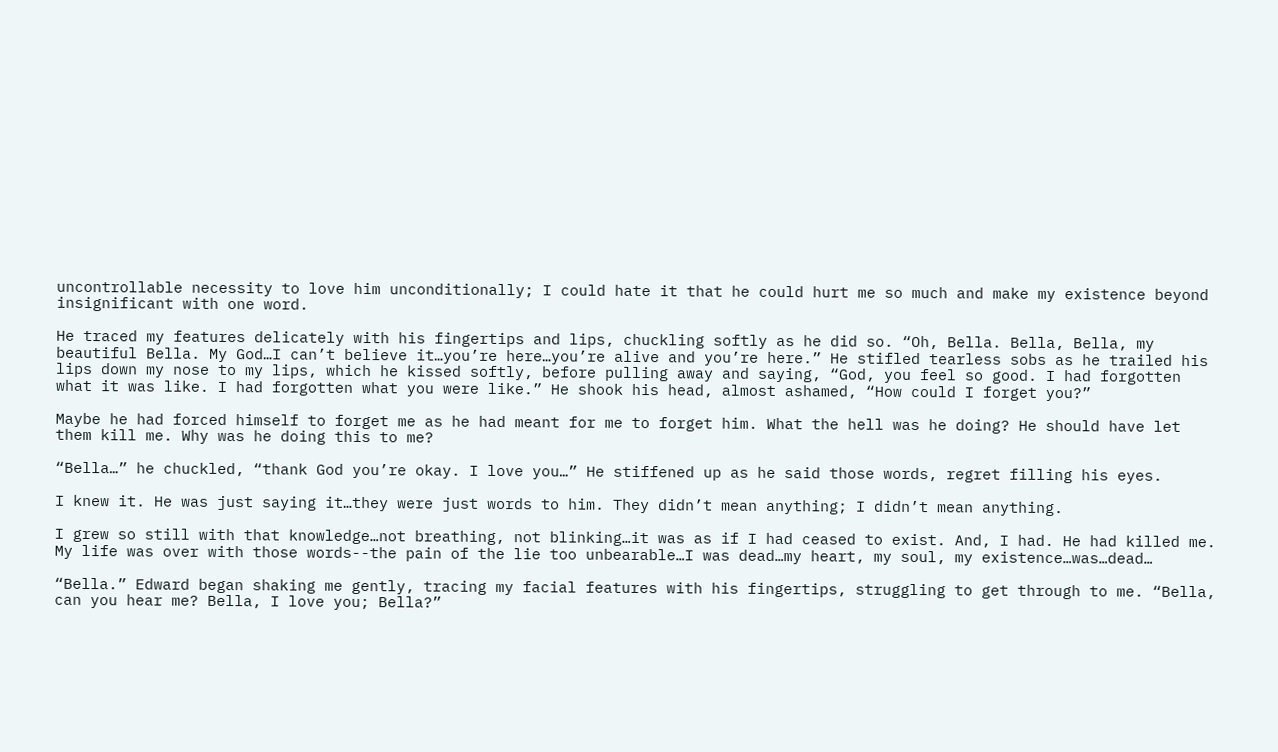uncontrollable necessity to love him unconditionally; I could hate it that he could hurt me so much and make my existence beyond insignificant with one word.

He traced my features delicately with his fingertips and lips, chuckling softly as he did so. “Oh, Bella. Bella, Bella, my beautiful Bella. My God…I can’t believe it…you’re here…you’re alive and you’re here.” He stifled tearless sobs as he trailed his lips down my nose to my lips, which he kissed softly, before pulling away and saying, “God, you feel so good. I had forgotten what it was like. I had forgotten what you were like.” He shook his head, almost ashamed, “How could I forget you?”

Maybe he had forced himself to forget me as he had meant for me to forget him. What the hell was he doing? He should have let them kill me. Why was he doing this to me?

“Bella…” he chuckled, “thank God you’re okay. I love you…” He stiffened up as he said those words, regret filling his eyes.

I knew it. He was just saying it…they were just words to him. They didn’t mean anything; I didn’t mean anything.

I grew so still with that knowledge…not breathing, not blinking…it was as if I had ceased to exist. And, I had. He had killed me. My life was over with those words--the pain of the lie too unbearable…I was dead…my heart, my soul, my existence…was…dead…

“Bella.” Edward began shaking me gently, tracing my facial features with his fingertips, struggling to get through to me. “Bella, can you hear me? Bella, I love you; Bella?”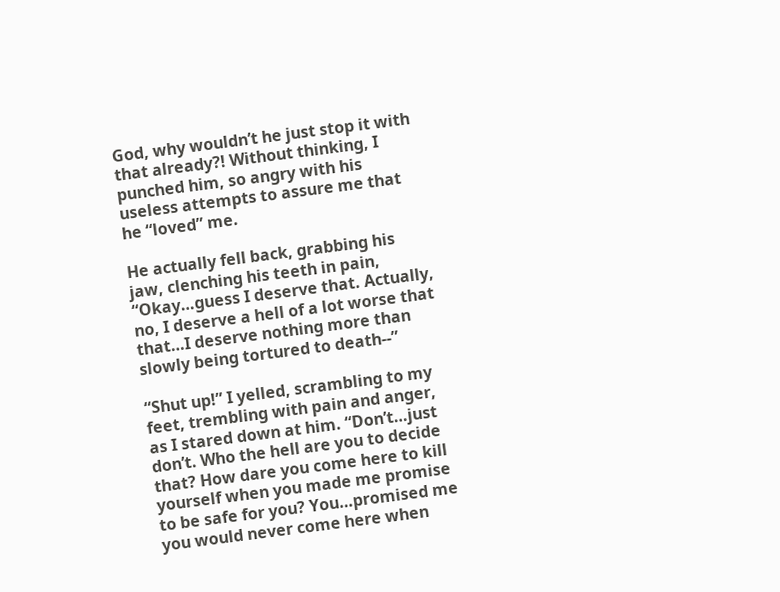God, why wouldn’t he just stop it with that already?! Without thinking, I punched him, so angry with his useless attempts to assure me that he “loved” me.

He actually fell back, grabbing his jaw, clenching his teeth in pain, “Okay…guess I deserve that. Actually, no, I deserve a hell of a lot worse that that…I deserve nothing more than slowly being tortured to death--”

“Shut up!” I yelled, scrambling to my feet, trembling with pain and anger, as I stared down at him. “Don’t…just don’t. Who the hell are you to decide that? How dare you come here to kill yourself when you made me promise to be safe for you? You…promised me you would never come here when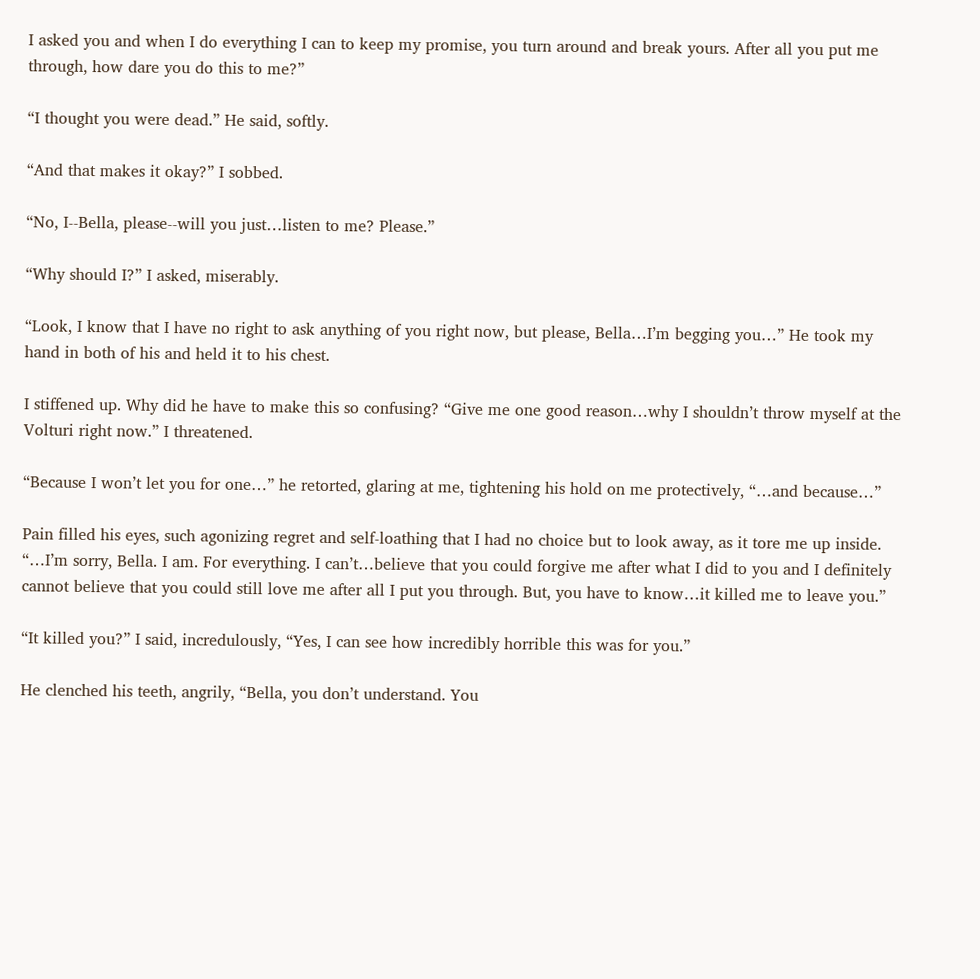I asked you and when I do everything I can to keep my promise, you turn around and break yours. After all you put me through, how dare you do this to me?”

“I thought you were dead.” He said, softly.

“And that makes it okay?” I sobbed.

“No, I--Bella, please--will you just…listen to me? Please.”

“Why should I?” I asked, miserably.

“Look, I know that I have no right to ask anything of you right now, but please, Bella…I’m begging you…” He took my hand in both of his and held it to his chest.

I stiffened up. Why did he have to make this so confusing? “Give me one good reason…why I shouldn’t throw myself at the Volturi right now.” I threatened.

“Because I won’t let you for one…” he retorted, glaring at me, tightening his hold on me protectively, “…and because…”

Pain filled his eyes, such agonizing regret and self-loathing that I had no choice but to look away, as it tore me up inside. “…I’m sorry, Bella. I am. For everything. I can’t…believe that you could forgive me after what I did to you and I definitely cannot believe that you could still love me after all I put you through. But, you have to know…it killed me to leave you.”

“It killed you?” I said, incredulously, “Yes, I can see how incredibly horrible this was for you.”

He clenched his teeth, angrily, “Bella, you don’t understand. You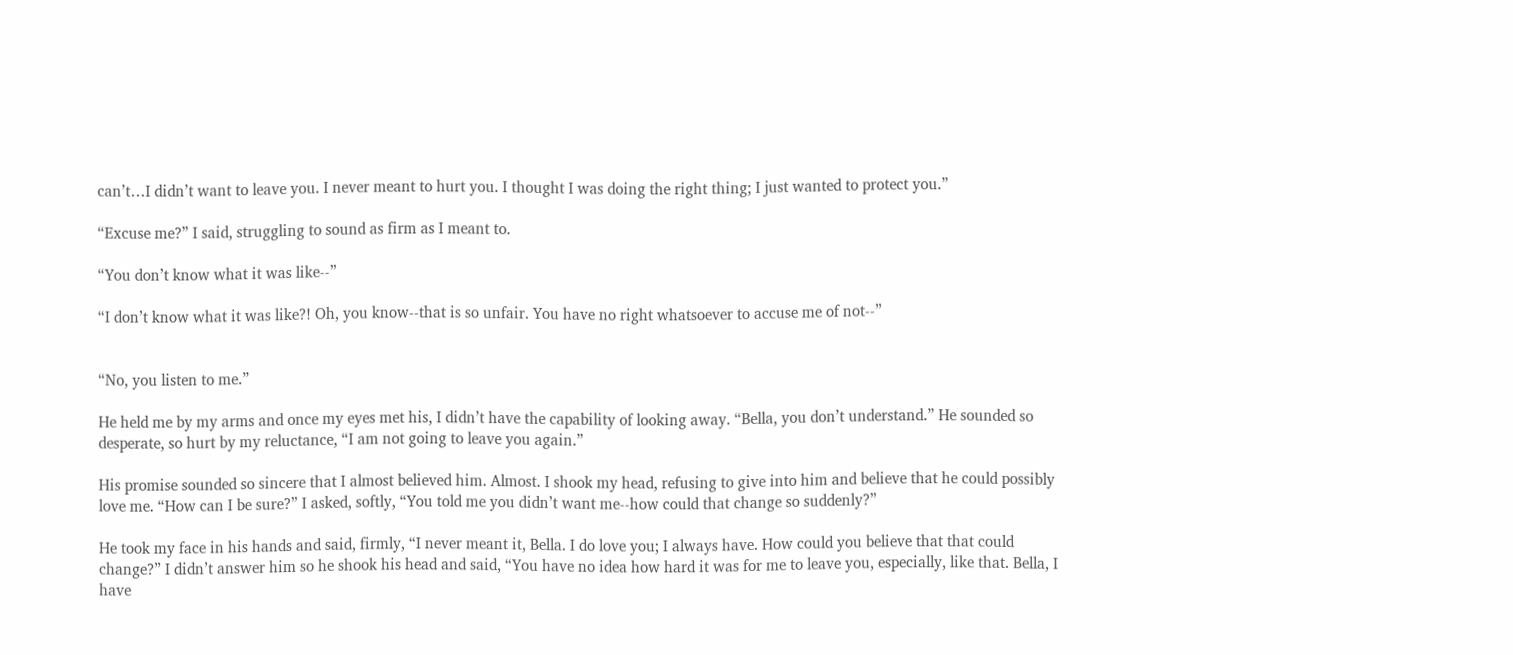can’t…I didn’t want to leave you. I never meant to hurt you. I thought I was doing the right thing; I just wanted to protect you.”

“Excuse me?” I said, struggling to sound as firm as I meant to.

“You don’t know what it was like--”

“I don’t know what it was like?! Oh, you know--that is so unfair. You have no right whatsoever to accuse me of not--”


“No, you listen to me.”

He held me by my arms and once my eyes met his, I didn’t have the capability of looking away. “Bella, you don’t understand.” He sounded so desperate, so hurt by my reluctance, “I am not going to leave you again.”

His promise sounded so sincere that I almost believed him. Almost. I shook my head, refusing to give into him and believe that he could possibly love me. “How can I be sure?” I asked, softly, “You told me you didn’t want me--how could that change so suddenly?”

He took my face in his hands and said, firmly, “I never meant it, Bella. I do love you; I always have. How could you believe that that could change?” I didn’t answer him so he shook his head and said, “You have no idea how hard it was for me to leave you, especially, like that. Bella, I have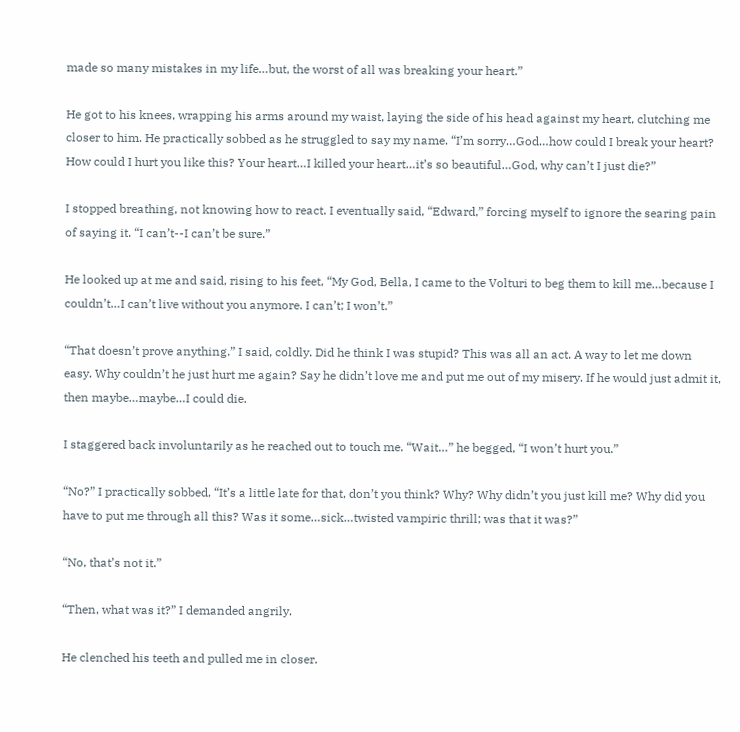made so many mistakes in my life…but, the worst of all was breaking your heart.”

He got to his knees, wrapping his arms around my waist, laying the side of his head against my heart, clutching me closer to him. He practically sobbed as he struggled to say my name. “I’m sorry…God…how could I break your heart? How could I hurt you like this? Your heart…I killed your heart…it’s so beautiful…God, why can’t I just die?”

I stopped breathing, not knowing how to react. I eventually said, “Edward,” forcing myself to ignore the searing pain of saying it. “I can’t--I can’t be sure.”

He looked up at me and said, rising to his feet, “My God, Bella, I came to the Volturi to beg them to kill me…because I couldn’t…I can’t live without you anymore. I can’t; I won’t.”

“That doesn’t prove anything.” I said, coldly. Did he think I was stupid? This was all an act. A way to let me down easy. Why couldn’t he just hurt me again? Say he didn’t love me and put me out of my misery. If he would just admit it, then maybe…maybe…I could die.

I staggered back involuntarily as he reached out to touch me. “Wait…” he begged, “I won’t hurt you.”

“No?” I practically sobbed, “It’s a little late for that, don’t you think? Why? Why didn’t you just kill me? Why did you have to put me through all this? Was it some…sick…twisted vampiric thrill; was that it was?”

“No, that’s not it.”

“Then, what was it?” I demanded angrily.

He clenched his teeth and pulled me in closer.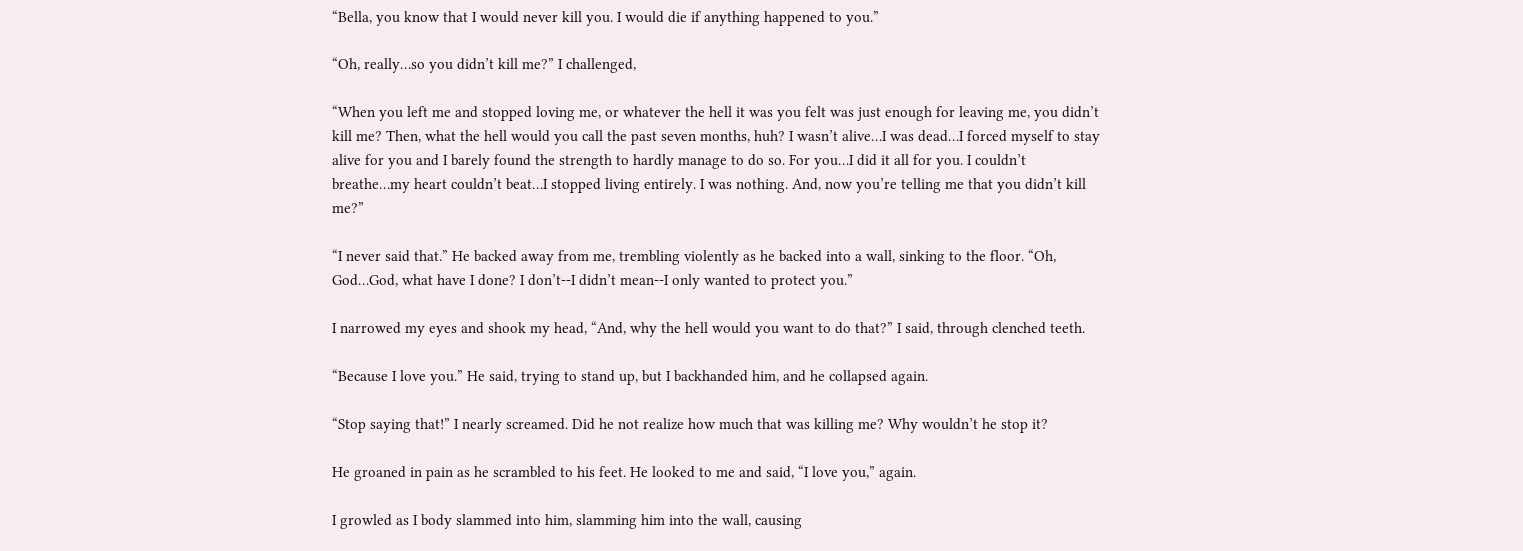“Bella, you know that I would never kill you. I would die if anything happened to you.”

“Oh, really…so you didn’t kill me?” I challenged,

“When you left me and stopped loving me, or whatever the hell it was you felt was just enough for leaving me, you didn’t kill me? Then, what the hell would you call the past seven months, huh? I wasn’t alive…I was dead…I forced myself to stay alive for you and I barely found the strength to hardly manage to do so. For you…I did it all for you. I couldn’t breathe…my heart couldn’t beat…I stopped living entirely. I was nothing. And, now you’re telling me that you didn’t kill me?”

“I never said that.” He backed away from me, trembling violently as he backed into a wall, sinking to the floor. “Oh, God…God, what have I done? I don’t--I didn’t mean--I only wanted to protect you.”

I narrowed my eyes and shook my head, “And, why the hell would you want to do that?” I said, through clenched teeth.

“Because I love you.” He said, trying to stand up, but I backhanded him, and he collapsed again.

“Stop saying that!” I nearly screamed. Did he not realize how much that was killing me? Why wouldn’t he stop it?

He groaned in pain as he scrambled to his feet. He looked to me and said, “I love you,” again.

I growled as I body slammed into him, slamming him into the wall, causing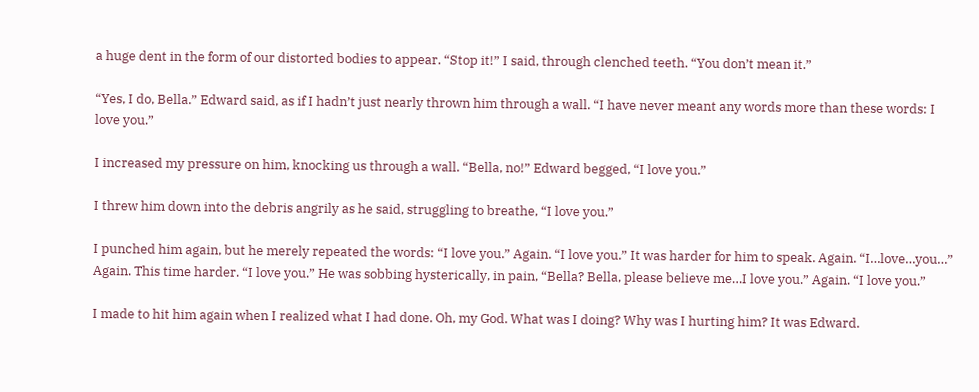a huge dent in the form of our distorted bodies to appear. “Stop it!” I said, through clenched teeth. “You don’t mean it.”

“Yes, I do, Bella.” Edward said, as if I hadn’t just nearly thrown him through a wall. “I have never meant any words more than these words: I love you.”

I increased my pressure on him, knocking us through a wall. “Bella, no!” Edward begged, “I love you.”

I threw him down into the debris angrily as he said, struggling to breathe, “I love you.”

I punched him again, but he merely repeated the words: “I love you.” Again. “I love you.” It was harder for him to speak. Again. “I…love…you…” Again. This time harder. “I love you.” He was sobbing hysterically, in pain, “Bella? Bella, please believe me…I love you.” Again. “I love you.”

I made to hit him again when I realized what I had done. Oh, my God. What was I doing? Why was I hurting him? It was Edward.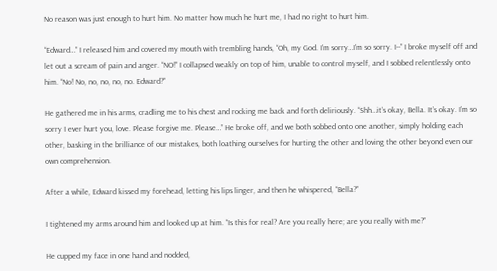No reason was just enough to hurt him. No matter how much he hurt me, I had no right to hurt him.

“Edward…” I released him and covered my mouth with trembling hands, “Oh, my God. I’m sorry…I’m so sorry. I--” I broke myself off and let out a scream of pain and anger. “NO!” I collapsed weakly on top of him, unable to control myself, and I sobbed relentlessly onto him. “No! No, no, no, no, no. Edward?”

He gathered me in his arms, cradling me to his chest and rocking me back and forth deliriously. “Shh…it’s okay, Bella. It’s okay. I’m so sorry I ever hurt you, love. Please forgive me. Please…” He broke off, and we both sobbed onto one another, simply holding each other, basking in the brilliance of our mistakes, both loathing ourselves for hurting the other and loving the other beyond even our own comprehension.

After a while, Edward kissed my forehead, letting his lips linger, and then he whispered, “Bella?”

I tightened my arms around him and looked up at him. “Is this for real? Are you really here; are you really with me?”

He cupped my face in one hand and nodded,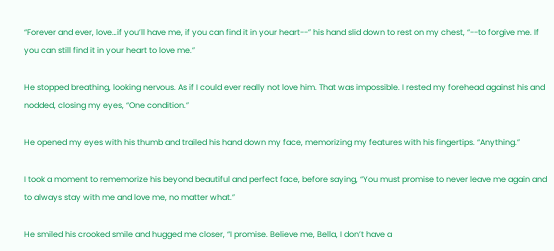“Forever and ever, love…if you’ll have me, if you can find it in your heart--” his hand slid down to rest on my chest, “--to forgive me. If you can still find it in your heart to love me.”

He stopped breathing, looking nervous. As if I could ever really not love him. That was impossible. I rested my forehead against his and nodded, closing my eyes, “One condition.”

He opened my eyes with his thumb and trailed his hand down my face, memorizing my features with his fingertips. “Anything.”

I took a moment to rememorize his beyond beautiful and perfect face, before saying, “You must promise to never leave me again and to always stay with me and love me, no matter what.”

He smiled his crooked smile and hugged me closer, “I promise. Believe me, Bella, I don’t have a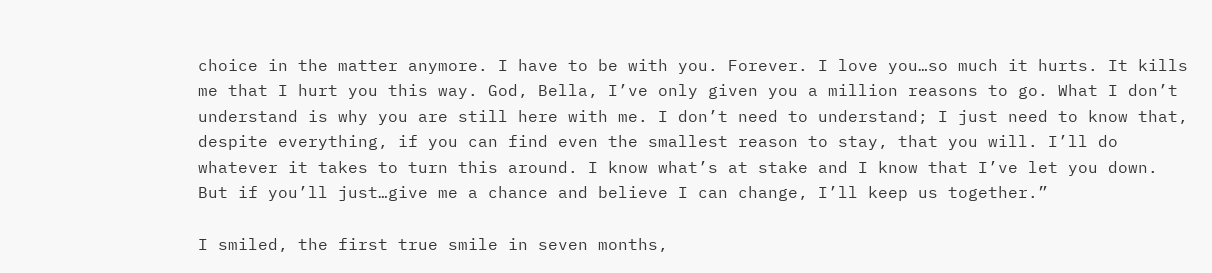choice in the matter anymore. I have to be with you. Forever. I love you…so much it hurts. It kills me that I hurt you this way. God, Bella, I’ve only given you a million reasons to go. What I don’t understand is why you are still here with me. I don’t need to understand; I just need to know that, despite everything, if you can find even the smallest reason to stay, that you will. I’ll do whatever it takes to turn this around. I know what’s at stake and I know that I’ve let you down. But if you’ll just…give me a chance and believe I can change, I’ll keep us together.”

I smiled, the first true smile in seven months,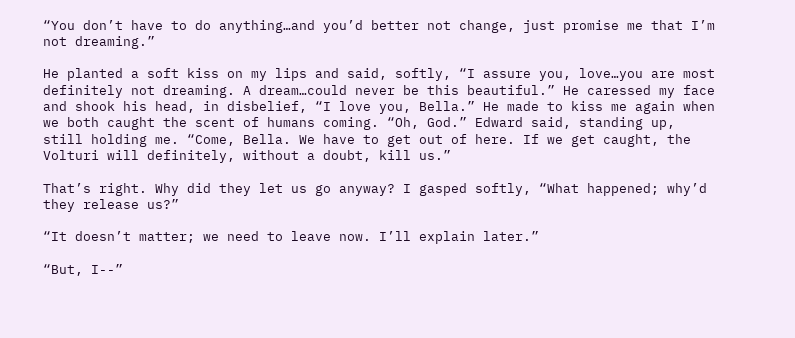“You don’t have to do anything…and you’d better not change, just promise me that I’m not dreaming.”

He planted a soft kiss on my lips and said, softly, “I assure you, love…you are most definitely not dreaming. A dream…could never be this beautiful.” He caressed my face and shook his head, in disbelief, “I love you, Bella.” He made to kiss me again when we both caught the scent of humans coming. “Oh, God.” Edward said, standing up, still holding me. “Come, Bella. We have to get out of here. If we get caught, the Volturi will definitely, without a doubt, kill us.”

That’s right. Why did they let us go anyway? I gasped softly, “What happened; why’d they release us?”

“It doesn’t matter; we need to leave now. I’ll explain later.”

“But, I--”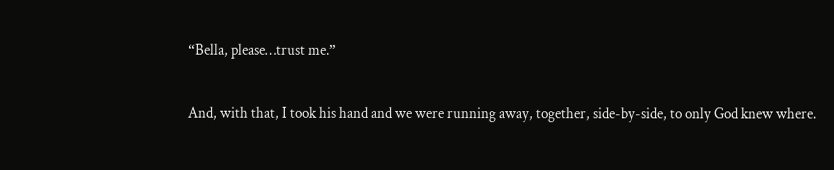“Bella, please…trust me.”

And, with that, I took his hand and we were running away, together, side-by-side, to only God knew where.